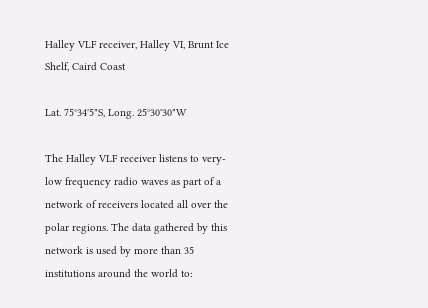Halley VLF receiver, Halley VI, Brunt Ice Shelf, Caird Coast

Lat. 75°34'5"S, Long. 25°30'30"W

The Halley VLF receiver listens to very-low frequency radio waves as part of a network of receivers located all over the polar regions. The data gathered by this network is used by more than 35 institutions around the world to: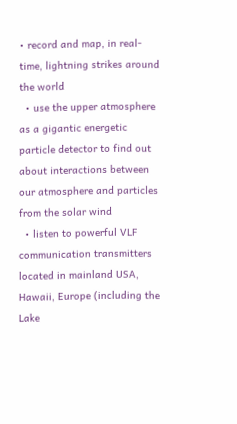• record and map, in real-time, lightning strikes around the world
  • use the upper atmosphere as a gigantic energetic particle detector to find out about interactions between our atmosphere and particles from the solar wind
  • listen to powerful VLF communication transmitters located in mainland USA, Hawaii, Europe (including the Lake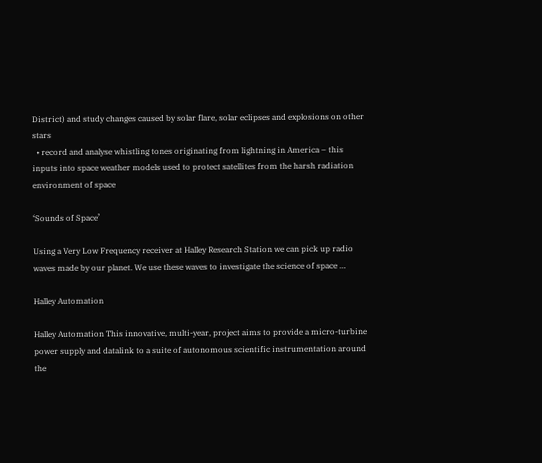District) and study changes caused by solar flare, solar eclipses and explosions on other stars
  • record and analyse whistling tones originating from lightning in America – this inputs into space weather models used to protect satellites from the harsh radiation environment of space

‘Sounds of Space’

Using a Very Low Frequency receiver at Halley Research Station we can pick up radio waves made by our planet. We use these waves to investigate the science of space …

Halley Automation

Halley Automation This innovative, multi-year, project aims to provide a micro-turbine power supply and datalink to a suite of autonomous scientific instrumentation around the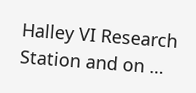Halley VI Research Station and on …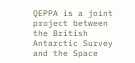QEPPA is a joint project between the British Antarctic Survey and the Space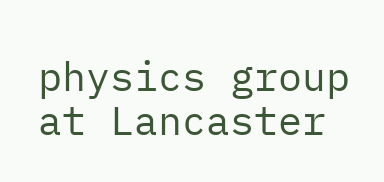physics group at Lancaster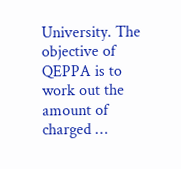University. The objective of QEPPA is to work out the amount of charged …